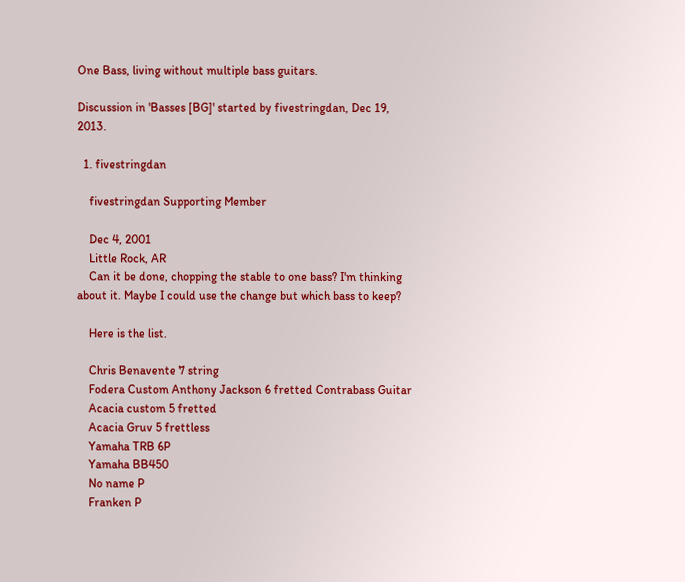One Bass, living without multiple bass guitars.

Discussion in 'Basses [BG]' started by fivestringdan, Dec 19, 2013.

  1. fivestringdan

    fivestringdan Supporting Member

    Dec 4, 2001
    Little Rock, AR
    Can it be done, chopping the stable to one bass? I'm thinking about it. Maybe I could use the change but which bass to keep?

    Here is the list.

    Chris Benavente 7 string
    Fodera Custom Anthony Jackson 6 fretted Contrabass Guitar
    Acacia custom 5 fretted
    Acacia Gruv 5 frettless
    Yamaha TRB 6P
    Yamaha BB450
    No name P
    Franken P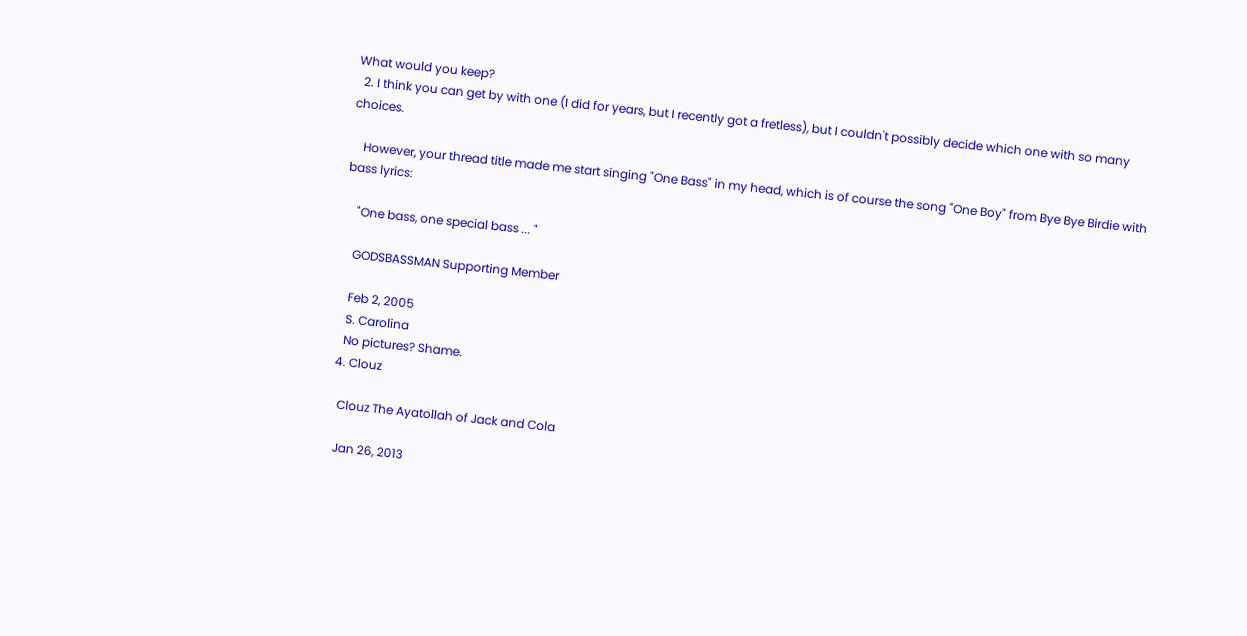What would you keep?
  2. I think you can get by with one (I did for years, but I recently got a fretless), but I couldn't possibly decide which one with so many choices.

    However, your thread title made me start singing "One Bass" in my head, which is of course the song "One Boy" from Bye Bye Birdie with bass lyrics:

    "One bass, one special bass ... "

    GODSBASSMAN Supporting Member

    Feb 2, 2005
    S. Carolina
    No pictures? Shame.
  4. Clouz

    Clouz The Ayatollah of Jack and Cola

    Jan 26, 2013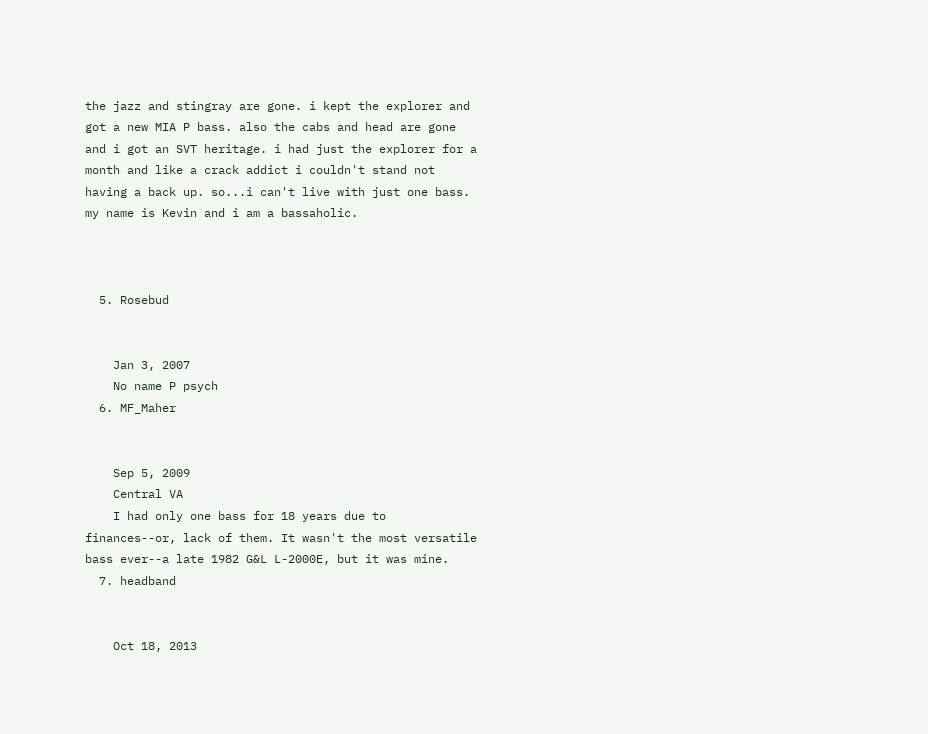the jazz and stingray are gone. i kept the explorer and got a new MIA P bass. also the cabs and head are gone and i got an SVT heritage. i had just the explorer for a month and like a crack addict i couldn't stand not having a back up. so...i can't live with just one bass. my name is Kevin and i am a bassaholic.



  5. Rosebud


    Jan 3, 2007
    No name P psych
  6. MF_Maher


    Sep 5, 2009
    Central VA
    I had only one bass for 18 years due to finances--or, lack of them. It wasn't the most versatile bass ever--a late 1982 G&L L-2000E, but it was mine.
  7. headband


    Oct 18, 2013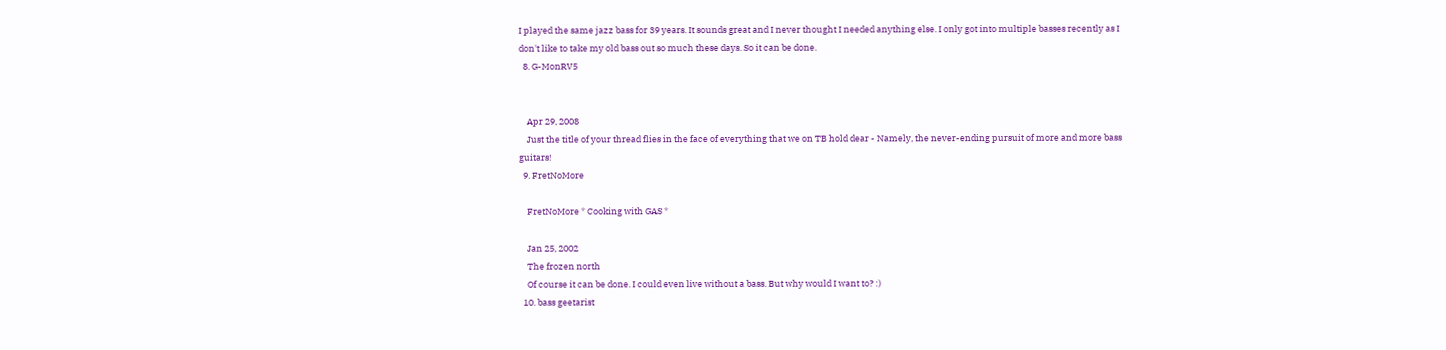I played the same jazz bass for 39 years. It sounds great and I never thought I needed anything else. I only got into multiple basses recently as I don't like to take my old bass out so much these days. So it can be done.
  8. G-MonRV5


    Apr 29, 2008
    Just the title of your thread flies in the face of everything that we on TB hold dear - Namely, the never-ending pursuit of more and more bass guitars!
  9. FretNoMore

    FretNoMore * Cooking with GAS *

    Jan 25, 2002
    The frozen north
    Of course it can be done. I could even live without a bass. But why would I want to? :)
  10. bass geetarist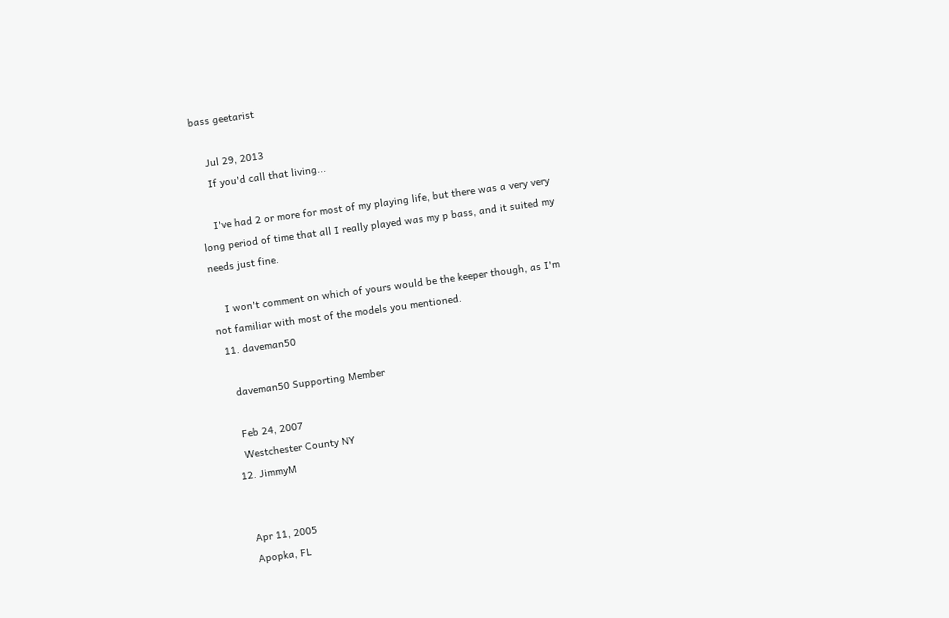bass geetarist

    Jul 29, 2013
    If you'd call that living...

    I've had 2 or more for most of my playing life, but there was a very very long period of time that all I really played was my p bass, and it suited my needs just fine.

    I won't comment on which of yours would be the keeper though, as I'm not familiar with most of the models you mentioned.
  11. daveman50

    daveman50 Supporting Member

    Feb 24, 2007
    Westchester County NY
  12. JimmyM


    Apr 11, 2005
    Apopka, FL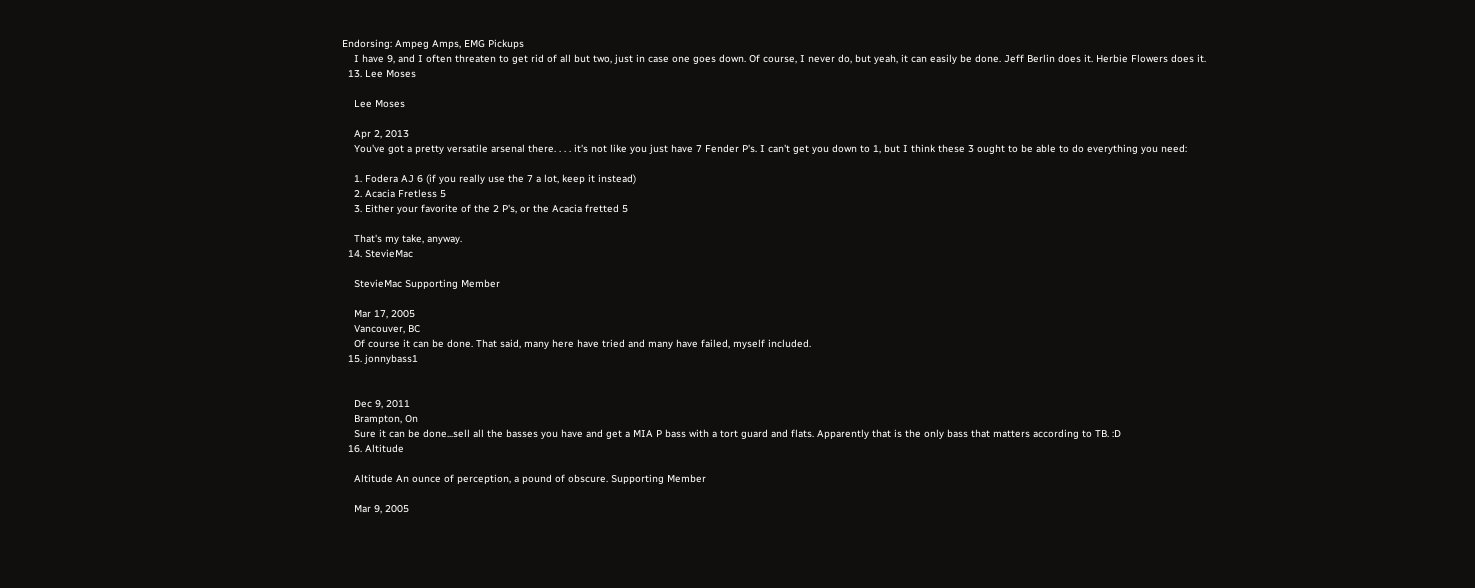Endorsing: Ampeg Amps, EMG Pickups
    I have 9, and I often threaten to get rid of all but two, just in case one goes down. Of course, I never do, but yeah, it can easily be done. Jeff Berlin does it. Herbie Flowers does it.
  13. Lee Moses

    Lee Moses

    Apr 2, 2013
    You've got a pretty versatile arsenal there. . . . it's not like you just have 7 Fender P's. I can't get you down to 1, but I think these 3 ought to be able to do everything you need:

    1. Fodera AJ 6 (if you really use the 7 a lot, keep it instead)
    2. Acacia Fretless 5
    3. Either your favorite of the 2 P's, or the Acacia fretted 5

    That's my take, anyway.
  14. StevieMac

    StevieMac Supporting Member

    Mar 17, 2005
    Vancouver, BC
    Of course it can be done. That said, many here have tried and many have failed, myself included.
  15. jonnybass1


    Dec 9, 2011
    Brampton, On
    Sure it can be done...sell all the basses you have and get a MIA P bass with a tort guard and flats. Apparently that is the only bass that matters according to TB. :D
  16. Altitude

    Altitude An ounce of perception, a pound of obscure. Supporting Member

    Mar 9, 2005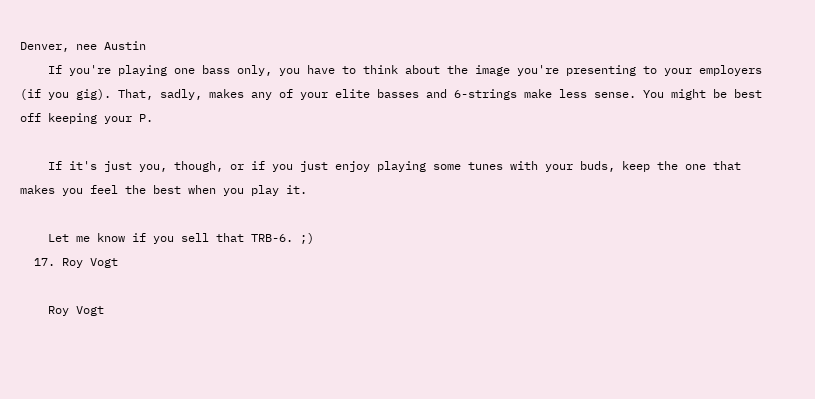Denver, nee Austin
    If you're playing one bass only, you have to think about the image you're presenting to your employers (if you gig). That, sadly, makes any of your elite basses and 6-strings make less sense. You might be best off keeping your P.

    If it's just you, though, or if you just enjoy playing some tunes with your buds, keep the one that makes you feel the best when you play it.

    Let me know if you sell that TRB-6. ;)
  17. Roy Vogt

    Roy Vogt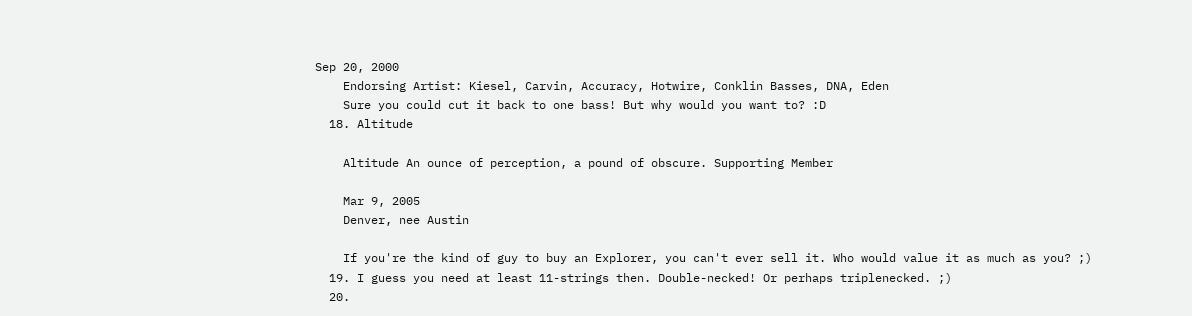Sep 20, 2000
    Endorsing Artist: Kiesel, Carvin, Accuracy, Hotwire, Conklin Basses, DNA, Eden
    Sure you could cut it back to one bass! But why would you want to? :D
  18. Altitude

    Altitude An ounce of perception, a pound of obscure. Supporting Member

    Mar 9, 2005
    Denver, nee Austin

    If you're the kind of guy to buy an Explorer, you can't ever sell it. Who would value it as much as you? ;)
  19. I guess you need at least 11-strings then. Double-necked! Or perhaps triplenecked. ;)
  20.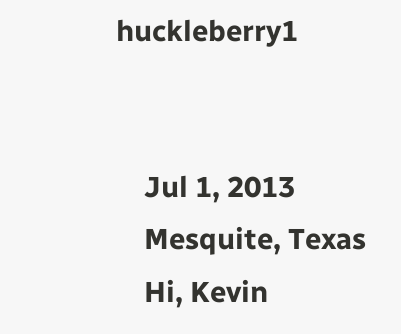huckleberry1


    Jul 1, 2013
    Mesquite, Texas
    Hi, Kevin